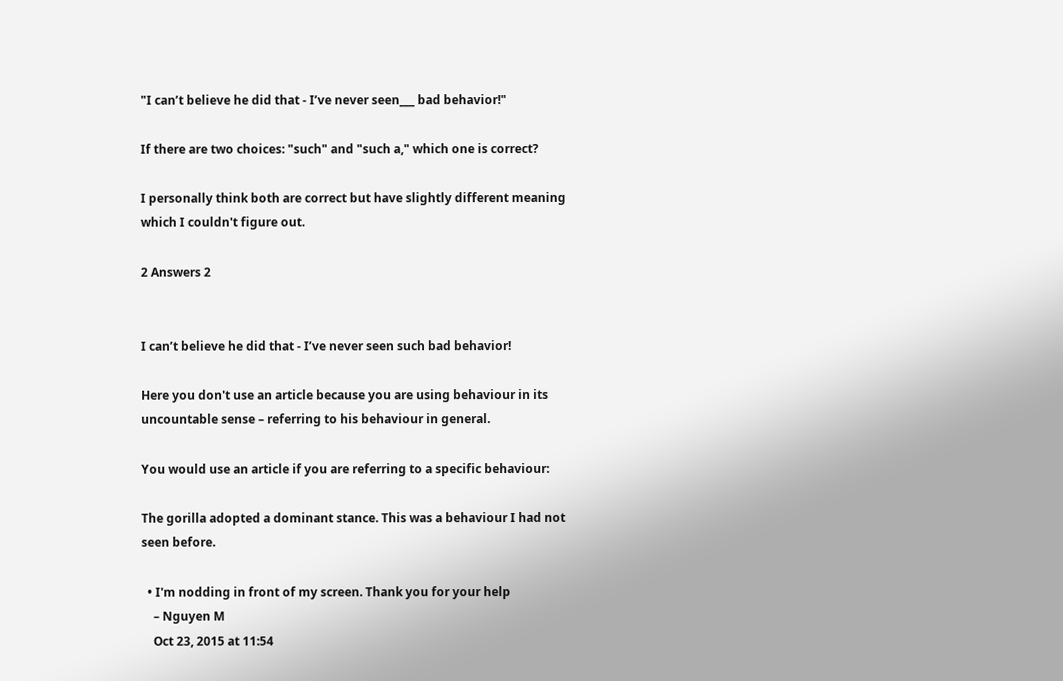"I can’t believe he did that - I’ve never seen___ bad behavior!"

If there are two choices: "such" and "such a," which one is correct?

I personally think both are correct but have slightly different meaning which I couldn't figure out.

2 Answers 2


I can’t believe he did that - I’ve never seen such bad behavior!

Here you don't use an article because you are using behaviour in its uncountable sense – referring to his behaviour in general.

You would use an article if you are referring to a specific behaviour:

The gorilla adopted a dominant stance. This was a behaviour I had not seen before.

  • I'm nodding in front of my screen. Thank you for your help
    – Nguyen M
    Oct 23, 2015 at 11:54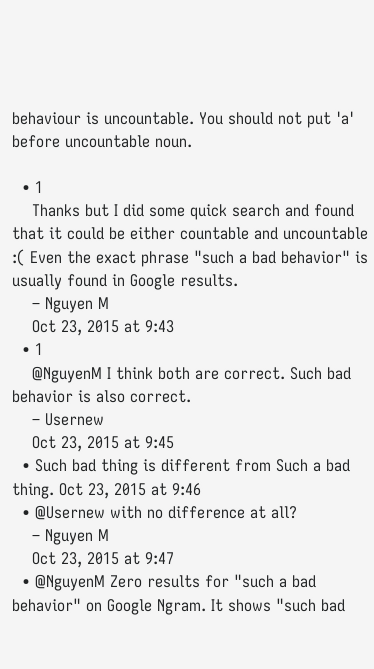behaviour is uncountable. You should not put 'a' before uncountable noun.

  • 1
    Thanks but I did some quick search and found that it could be either countable and uncountable :( Even the exact phrase "such a bad behavior" is usually found in Google results.
    – Nguyen M
    Oct 23, 2015 at 9:43
  • 1
    @NguyenM I think both are correct. Such bad behavior is also correct.
    – Usernew
    Oct 23, 2015 at 9:45
  • Such bad thing is different from Such a bad thing. Oct 23, 2015 at 9:46
  • @Usernew with no difference at all?
    – Nguyen M
    Oct 23, 2015 at 9:47
  • @NguyenM Zero results for "such a bad behavior" on Google Ngram. It shows "such bad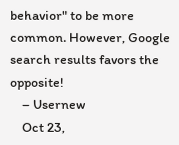behavior" to be more common. However, Google search results favors the opposite!
    – Usernew
    Oct 23,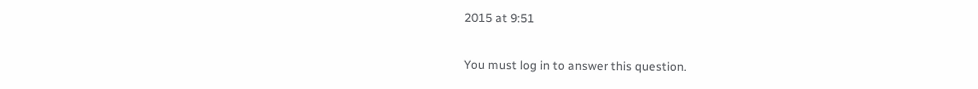2015 at 9:51

You must log in to answer this question.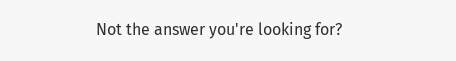Not the answer you're looking for?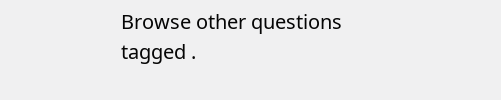Browse other questions tagged .